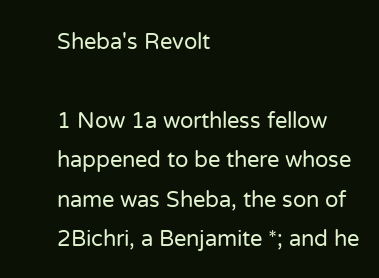Sheba's Revolt

1 Now 1a worthless fellow happened to be there whose name was Sheba, the son of 2Bichri, a Benjamite *; and he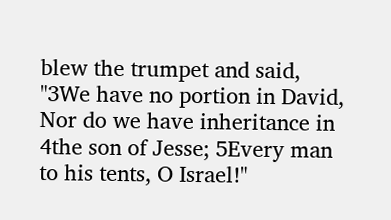blew the trumpet and said, "3We have no portion in David, Nor do we have inheritance in 4the son of Jesse; 5Every man to his tents, O Israel!"